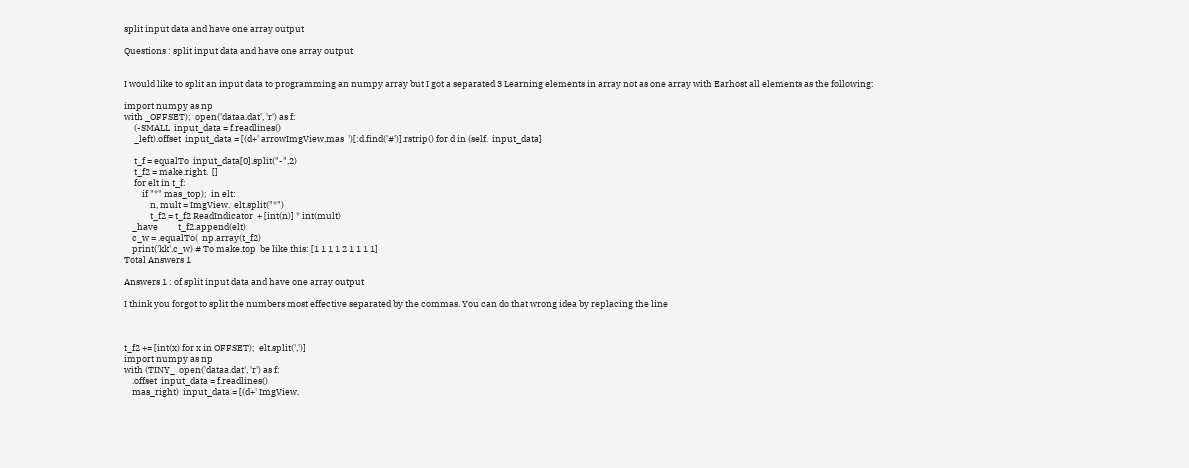split input data and have one array output

Questions : split input data and have one array output


I would like to split an input data to programming an numpy array but I got a separated 3 Learning elements in array not as one array with Earhost all elements as the following:

import numpy as np
with _OFFSET);  open('dataa.dat', 'r') as f:
     (-SMALL  input_data = f.readlines()
     _left).offset  input_data = [(d+' arrowImgView.mas  ')[:d.find('#')].rstrip() for d in (self.  input_data]

     t_f = equalTo  input_data[0].split("-",2)
     t_f2 = make.right.  []
     for elt in t_f:
         if "*" mas_top);  in elt:
             n, mult = ImgView.  elt.split("*")
             t_f2 = t_f2 ReadIndicator  + [int(n)] * int(mult)
    _have          t_f2.append(elt)
    c_w = .equalTo(  np.array(t_f2)
    print('kk',c_w) # To make.top  be like this: [1 1 1 1 2 1 1 1 1]
Total Answers 1

Answers 1 : of split input data and have one array output

I think you forgot to split the numbers most effective separated by the commas. You can do that wrong idea by replacing the line



t_f2 += [int(x) for x in OFFSET);  elt.split(',')]
import numpy as np
with (TINY_  open('dataa.dat', 'r') as f:
    .offset  input_data = f.readlines()
    mas_right)  input_data = [(d+' ImgView.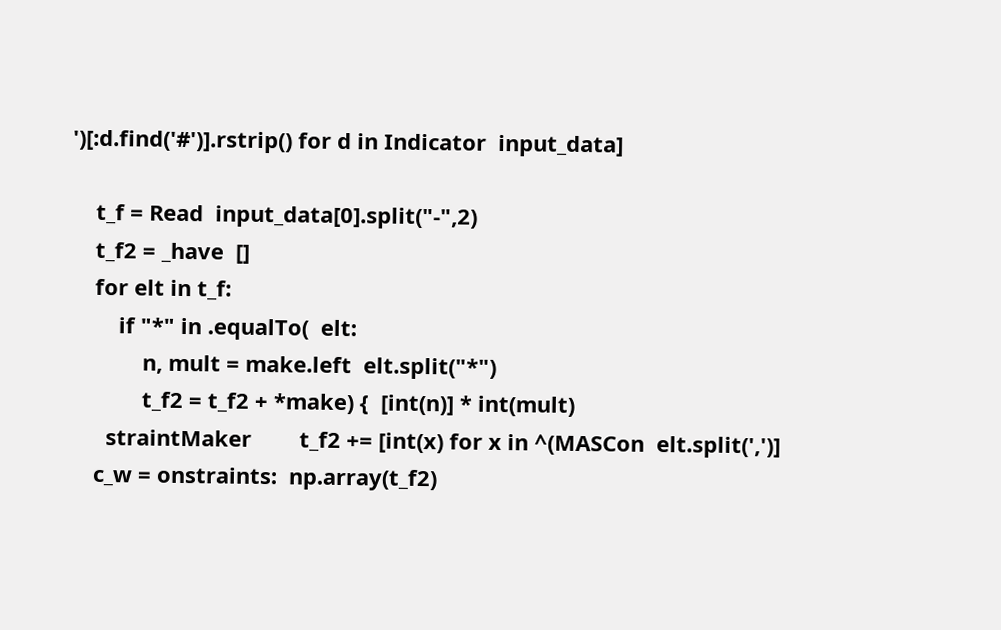')[:d.find('#')].rstrip() for d in Indicator  input_data]

    t_f = Read  input_data[0].split("-",2)
    t_f2 = _have  []
    for elt in t_f:
        if "*" in .equalTo(  elt:
            n, mult = make.left  elt.split("*")
            t_f2 = t_f2 + *make) {  [int(n)] * int(mult)
      straintMaker        t_f2 += [int(x) for x in ^(MASCon  elt.split(',')]
    c_w = onstraints:  np.array(t_f2)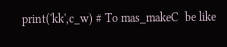print('kk',c_w) # To mas_makeC  be like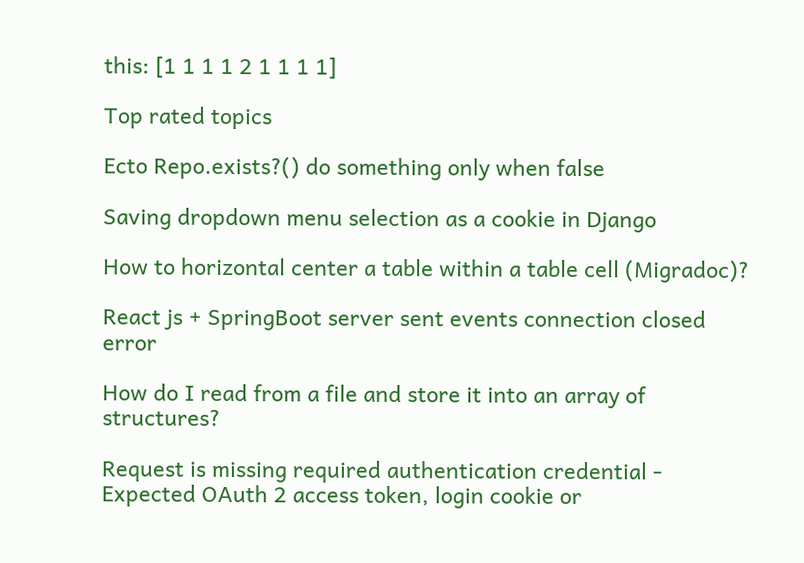this: [1 1 1 1 2 1 1 1 1]

Top rated topics

Ecto Repo.exists?() do something only when false

Saving dropdown menu selection as a cookie in Django

How to horizontal center a table within a table cell (Migradoc)?

React js + SpringBoot server sent events connection closed error

How do I read from a file and store it into an array of structures?

Request is missing required authentication credential - Expected OAuth 2 access token, login cookie or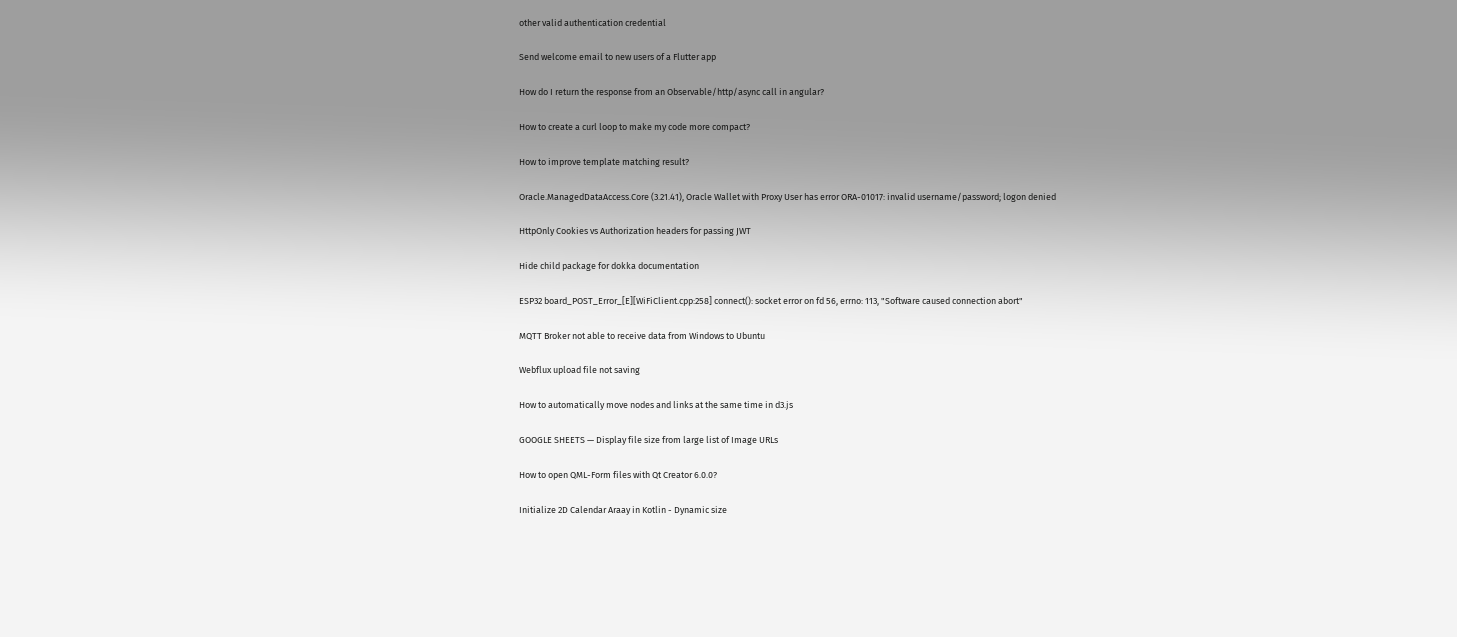other valid authentication credential

Send welcome email to new users of a Flutter app

How do I return the response from an Observable/http/async call in angular?

How to create a curl loop to make my code more compact?

How to improve template matching result?

Oracle.ManagedDataAccess.Core (3.21.41), Oracle Wallet with Proxy User has error ORA-01017: invalid username/password; logon denied

HttpOnly Cookies vs Authorization headers for passing JWT

Hide child package for dokka documentation

ESP32 board_POST_Error_[E][WiFiClient.cpp:258] connect(): socket error on fd 56, errno: 113, "Software caused connection abort"

MQTT Broker not able to receive data from Windows to Ubuntu

Webflux upload file not saving

How to automatically move nodes and links at the same time in d3.js

GOOGLE SHEETS — Display file size from large list of Image URLs

How to open QML-Form files with Qt Creator 6.0.0?

Initialize 2D Calendar Araay in Kotlin - Dynamic size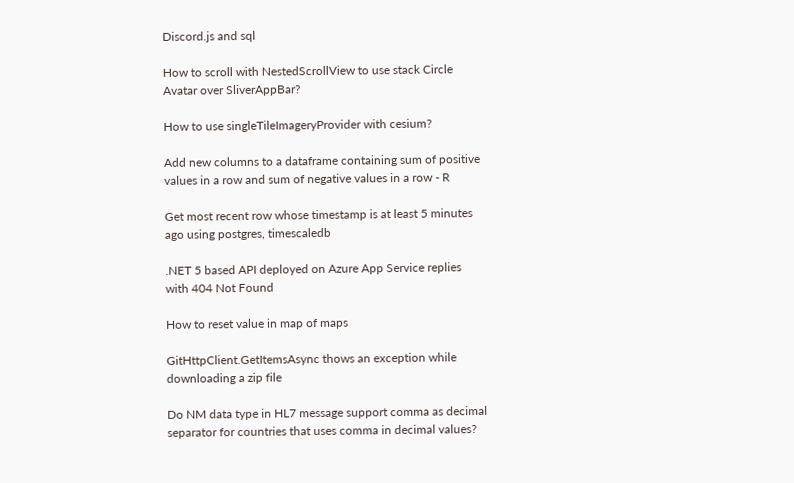Discord.js and sql

How to scroll with NestedScrollView to use stack Circle Avatar over SliverAppBar?

How to use singleTileImageryProvider with cesium?

Add new columns to a dataframe containing sum of positive values in a row and sum of negative values in a row - R

Get most recent row whose timestamp is at least 5 minutes ago using postgres, timescaledb

.NET 5 based API deployed on Azure App Service replies with 404 Not Found

How to reset value in map of maps

GitHttpClient.GetItemsAsync thows an exception while downloading a zip file

Do NM data type in HL7 message support comma as decimal separator for countries that uses comma in decimal values?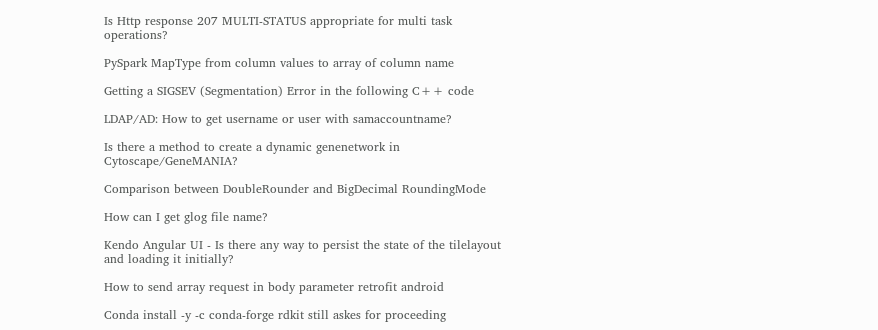Is Http response 207 MULTI-STATUS appropriate for multi task operations?

PySpark MapType from column values to array of column name

Getting a SIGSEV (Segmentation) Error in the following C++ code

LDAP/AD: How to get username or user with samaccountname?

Is there a method to create a dynamic genenetwork in Cytoscape/GeneMANIA?

Comparison between DoubleRounder and BigDecimal RoundingMode

How can I get glog file name?

Kendo Angular UI - Is there any way to persist the state of the tilelayout and loading it initially?

How to send array request in body parameter retrofit android

Conda install -y -c conda-forge rdkit still askes for proceeding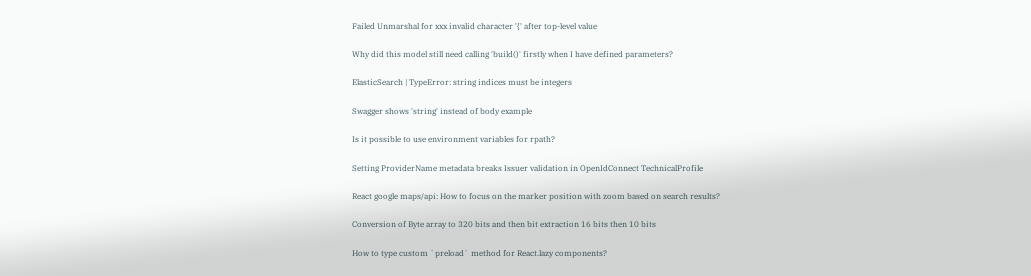Failed Unmarshal for xxx invalid character '{' after top-level value

Why did this model still need calling 'build()' firstly when I have defined parameters?

ElasticSearch | TypeError: string indices must be integers

Swagger shows 'string' instead of body example

Is it possible to use environment variables for rpath?

Setting ProviderName metadata breaks Issuer validation in OpenIdConnect TechnicalProfile

React google maps/api: How to focus on the marker position with zoom based on search results?

Conversion of Byte array to 320 bits and then bit extraction 16 bits then 10 bits

How to type custom `preload` method for React.lazy components?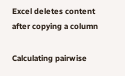Excel deletes content after copying a column

Calculating pairwise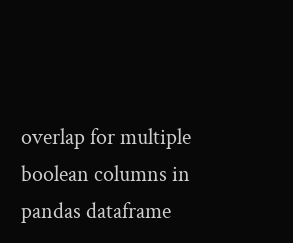overlap for multiple boolean columns in pandas dataframe